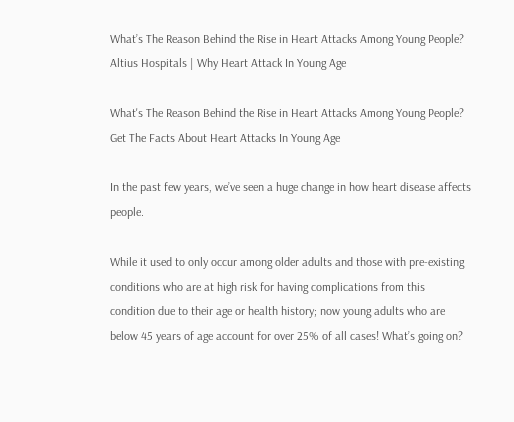What’s The Reason Behind the Rise in Heart Attacks Among Young People? Altius Hospitals | Why Heart Attack In Young Age

What's The Reason Behind the Rise in Heart Attacks Among Young People? Get The Facts About Heart Attacks In Young Age

In the past few years, we’ve seen a huge change in how heart disease affects people.

While it used to only occur among older adults and those with pre-existing conditions who are at high risk for having complications from this condition due to their age or health history; now young adults who are below 45 years of age account for over 25% of all cases! What’s going on?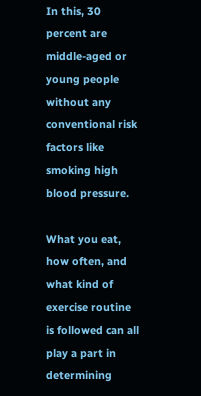In this, 30 percent are middle-aged or young people without any conventional risk factors like smoking high blood pressure.

What you eat, how often, and what kind of exercise routine is followed can all play a part in determining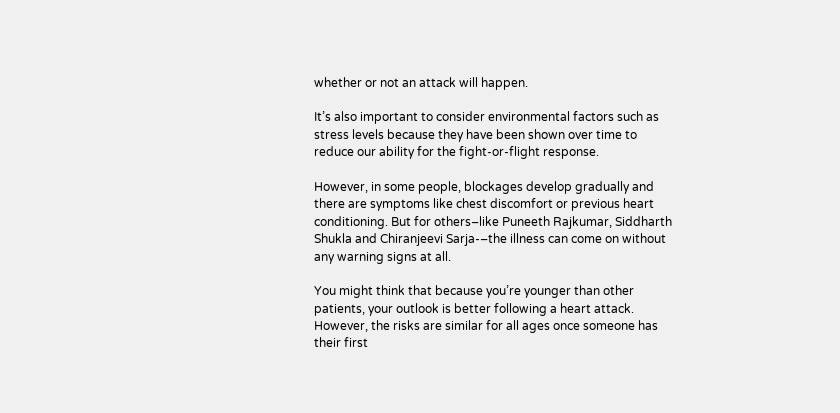whether or not an attack will happen.

It’s also important to consider environmental factors such as stress levels because they have been shown over time to reduce our ability for the fight-or-flight response.

However, in some people, blockages develop gradually and there are symptoms like chest discomfort or previous heart conditioning. But for others–like Puneeth Rajkumar, Siddharth Shukla and Chiranjeevi Sarja-–the illness can come on without any warning signs at all.

You might think that because you’re younger than other patients, your outlook is better following a heart attack. However, the risks are similar for all ages once someone has their first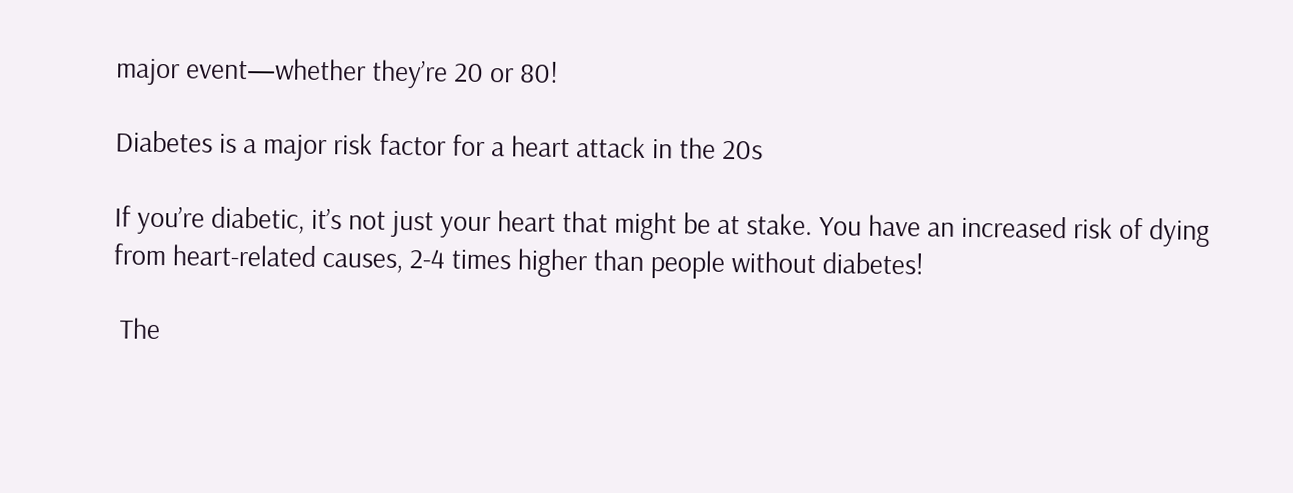major event—whether they’re 20 or 80!

Diabetes is a major risk factor for a heart attack in the 20s

If you’re diabetic, it’s not just your heart that might be at stake. You have an increased risk of dying from heart-related causes, 2-4 times higher than people without diabetes!

 The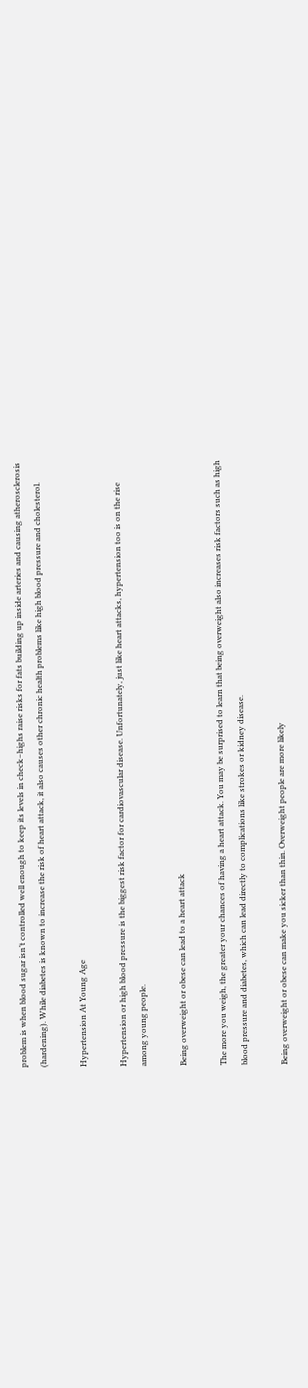problem is when blood sugar isn’t controlled well enough to keep its levels in check–highs raise risks for fats building up inside arteries and causing atherosclerosis (hardening). While diabetes is known to increase the risk of heart attack, it also causes other chronic health problems like high blood pressure and cholesterol.

Hypertension At Young Age

Hypertension or high blood pressure is the biggest risk factor for cardiovascular disease. Unfortunately, just like heart attacks, hypertension too is on the rise among young people.

Being overweight or obese can lead to a heart attack

The more you weigh, the greater your chances of having a heart attack. You may be surprised to learn that being overweight also increases risk factors such as high blood pressure and diabetes, which can lead directly to complications like strokes or kidney disease.

Being overweight or obese can make you sicker than thin. Overweight people are more likely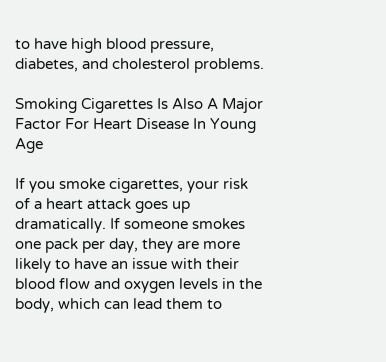to have high blood pressure, diabetes, and cholesterol problems.

Smoking Cigarettes Is Also A Major Factor For Heart Disease In Young Age

If you smoke cigarettes, your risk of a heart attack goes up dramatically. If someone smokes one pack per day, they are more likely to have an issue with their blood flow and oxygen levels in the body, which can lead them to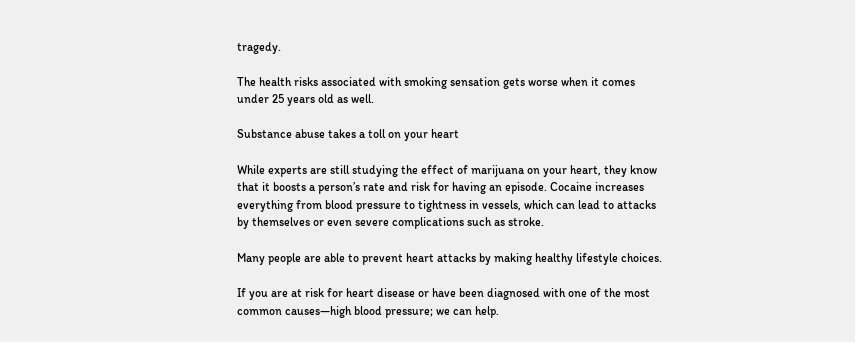tragedy.

The health risks associated with smoking sensation gets worse when it comes under 25 years old as well.

Substance abuse takes a toll on your heart

While experts are still studying the effect of marijuana on your heart, they know that it boosts a person’s rate and risk for having an episode. Cocaine increases everything from blood pressure to tightness in vessels, which can lead to attacks by themselves or even severe complications such as stroke.

Many people are able to prevent heart attacks by making healthy lifestyle choices.

If you are at risk for heart disease or have been diagnosed with one of the most common causes—high blood pressure; we can help.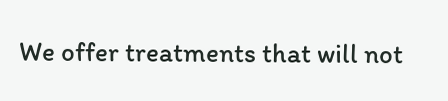We offer treatments that will not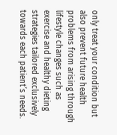only treat your condition but also prevent future health problems from arising through lifestyle changes such as exercise and healthy dieting strategies tailored exclusively towards each patient’s needs.